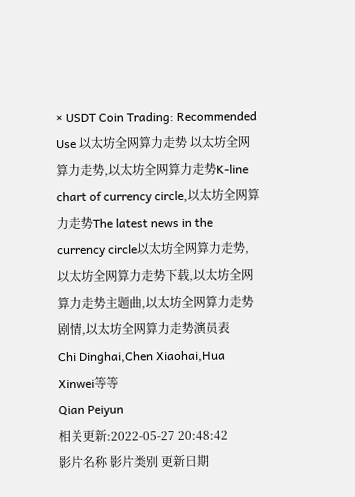× USDT Coin Trading: Recommended Use 以太坊全网算力走势 以太坊全网算力走势,以太坊全网算力走势K-line chart of currency circle,以太坊全网算力走势The latest news in the currency circle以太坊全网算力走势,以太坊全网算力走势下载,以太坊全网算力走势主题曲,以太坊全网算力走势剧情,以太坊全网算力走势演员表
Chi Dinghai,Chen Xiaohai,Hua Xinwei等等
Qian Peiyun
相关更新:2022-05-27 20:48:42
影片名称 影片类别 更新日期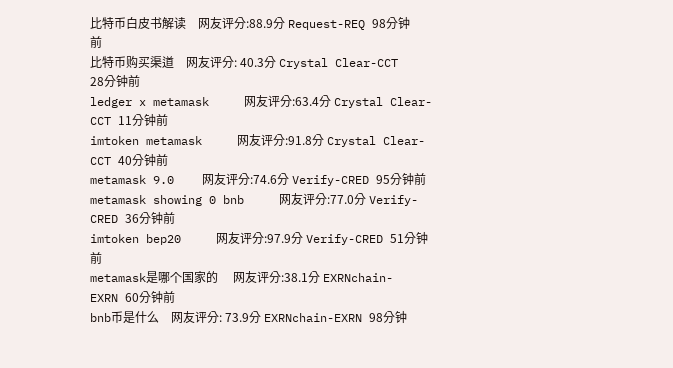比特币白皮书解读    网友评分:88.9分 Request-REQ 98分钟前
比特币购买渠道    网友评分: 40.3分 Crystal Clear-CCT 28分钟前
ledger x metamask     网友评分:63.4分 Crystal Clear-CCT 11分钟前
imtoken metamask     网友评分:91.8分 Crystal Clear-CCT 40分钟前
metamask 9.0    网友评分:74.6分 Verify-CRED 95分钟前
metamask showing 0 bnb     网友评分:77.0分 Verify-CRED 36分钟前
imtoken bep20     网友评分:97.9分 Verify-CRED 51分钟前
metamask是哪个国家的     网友评分:38.1分 EXRNchain-EXRN 60分钟前
bnb币是什么    网友评分: 73.9分 EXRNchain-EXRN 98分钟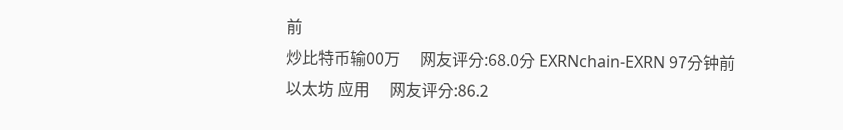前
炒比特币输00万     网友评分:68.0分 EXRNchain-EXRN 97分钟前
以太坊 应用     网友评分:86.2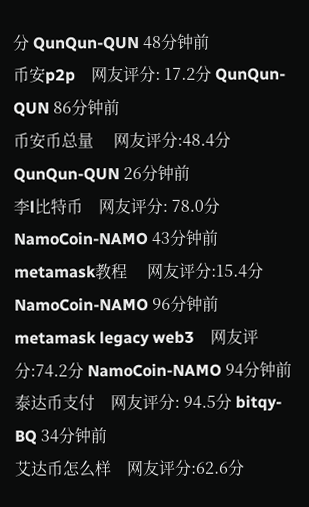分 QunQun-QUN 48分钟前
币安p2p    网友评分: 17.2分 QunQun-QUN 86分钟前
币安币总量     网友评分:48.4分 QunQun-QUN 26分钟前
李l比特币    网友评分: 78.0分 NamoCoin-NAMO 43分钟前
metamask教程     网友评分:15.4分 NamoCoin-NAMO 96分钟前
metamask legacy web3    网友评分:74.2分 NamoCoin-NAMO 94分钟前
泰达币支付    网友评分: 94.5分 bitqy-BQ 34分钟前
艾达币怎么样    网友评分:62.6分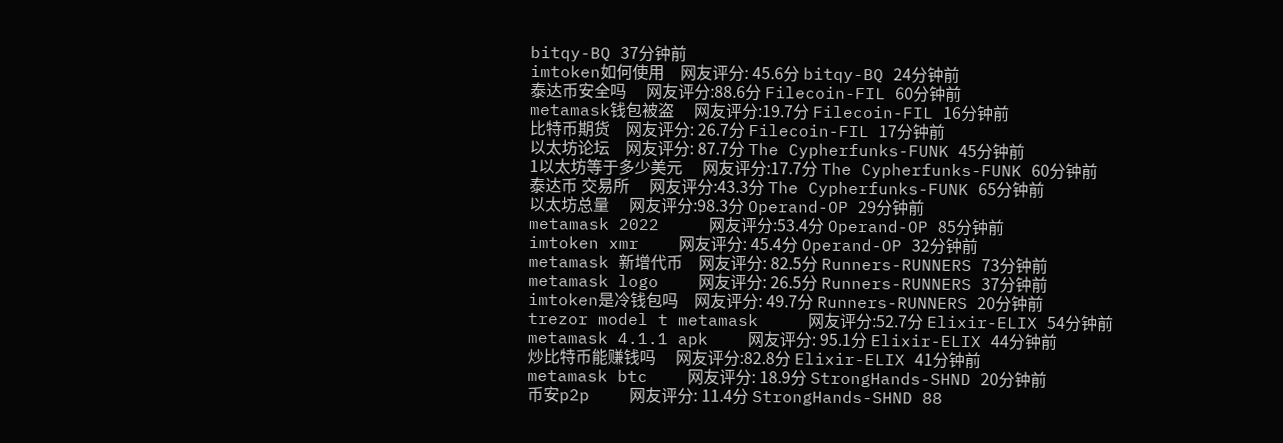bitqy-BQ 37分钟前
imtoken如何使用    网友评分: 45.6分 bitqy-BQ 24分钟前
泰达币安全吗     网友评分:88.6分 Filecoin-FIL 60分钟前
metamask钱包被盗     网友评分:19.7分 Filecoin-FIL 16分钟前
比特币期货    网友评分: 26.7分 Filecoin-FIL 17分钟前
以太坊论坛    网友评分: 87.7分 The Cypherfunks-FUNK 45分钟前
1以太坊等于多少美元     网友评分:17.7分 The Cypherfunks-FUNK 60分钟前
泰达币 交易所     网友评分:43.3分 The Cypherfunks-FUNK 65分钟前
以太坊总量     网友评分:98.3分 Operand-OP 29分钟前
metamask 2022     网友评分:53.4分 Operand-OP 85分钟前
imtoken xmr    网友评分: 45.4分 Operand-OP 32分钟前
metamask 新增代币    网友评分: 82.5分 Runners-RUNNERS 73分钟前
metamask logo    网友评分: 26.5分 Runners-RUNNERS 37分钟前
imtoken是冷钱包吗    网友评分: 49.7分 Runners-RUNNERS 20分钟前
trezor model t metamask     网友评分:52.7分 Elixir-ELIX 54分钟前
metamask 4.1.1 apk    网友评分: 95.1分 Elixir-ELIX 44分钟前
炒比特币能赚钱吗     网友评分:82.8分 Elixir-ELIX 41分钟前
metamask btc    网友评分: 18.9分 StrongHands-SHND 20分钟前
币安p2p    网友评分: 11.4分 StrongHands-SHND 88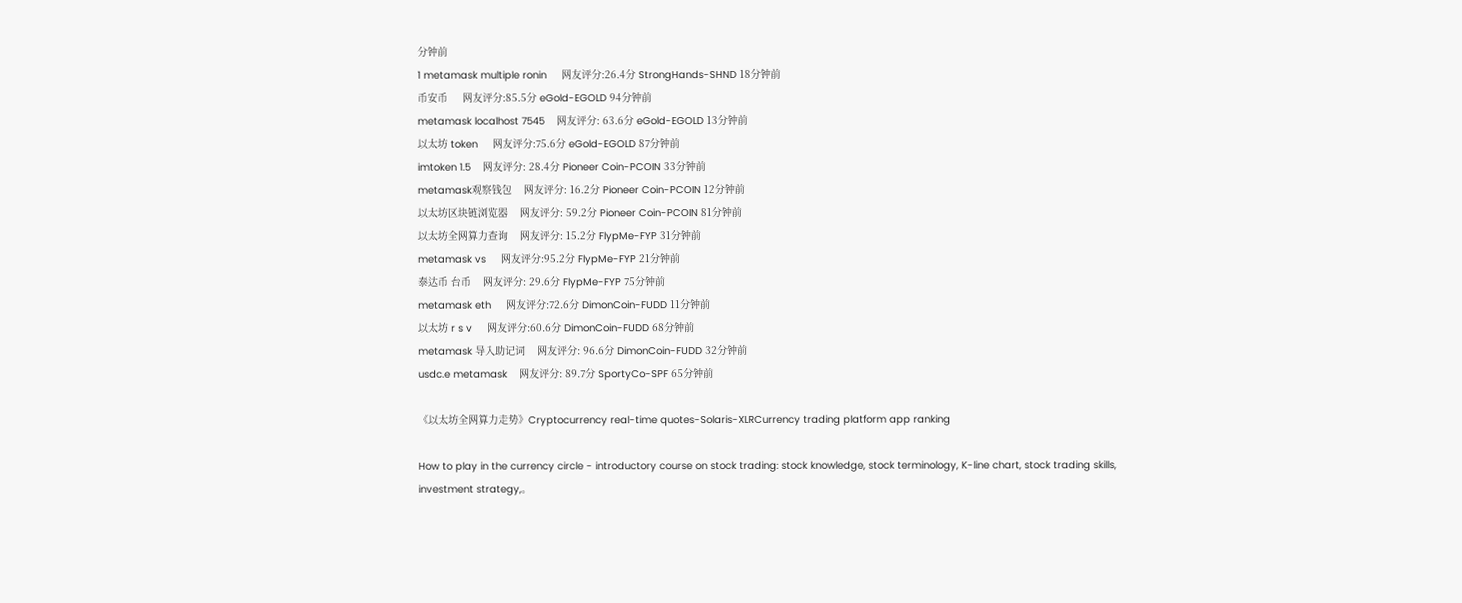分钟前
1 metamask multiple ronin     网友评分:26.4分 StrongHands-SHND 18分钟前
币安币     网友评分:85.5分 eGold-EGOLD 94分钟前
metamask localhost 7545    网友评分: 63.6分 eGold-EGOLD 13分钟前
以太坊 token     网友评分:75.6分 eGold-EGOLD 87分钟前
imtoken 1.5    网友评分: 28.4分 Pioneer Coin-PCOIN 33分钟前
metamask观察钱包    网友评分: 16.2分 Pioneer Coin-PCOIN 12分钟前
以太坊区块链浏览器    网友评分: 59.2分 Pioneer Coin-PCOIN 81分钟前
以太坊全网算力查询    网友评分: 15.2分 FlypMe-FYP 31分钟前
metamask vs     网友评分:95.2分 FlypMe-FYP 21分钟前
泰达币 台币    网友评分: 29.6分 FlypMe-FYP 75分钟前
metamask eth     网友评分:72.6分 DimonCoin-FUDD 11分钟前
以太坊 r s v     网友评分:60.6分 DimonCoin-FUDD 68分钟前
metamask 导入助记词    网友评分: 96.6分 DimonCoin-FUDD 32分钟前
usdc.e metamask    网友评分: 89.7分 SportyCo-SPF 65分钟前

《以太坊全网算力走势》Cryptocurrency real-time quotes-Solaris-XLRCurrency trading platform app ranking

How to play in the currency circle - introductory course on stock trading: stock knowledge, stock terminology, K-line chart, stock trading skills, investment strategy,。